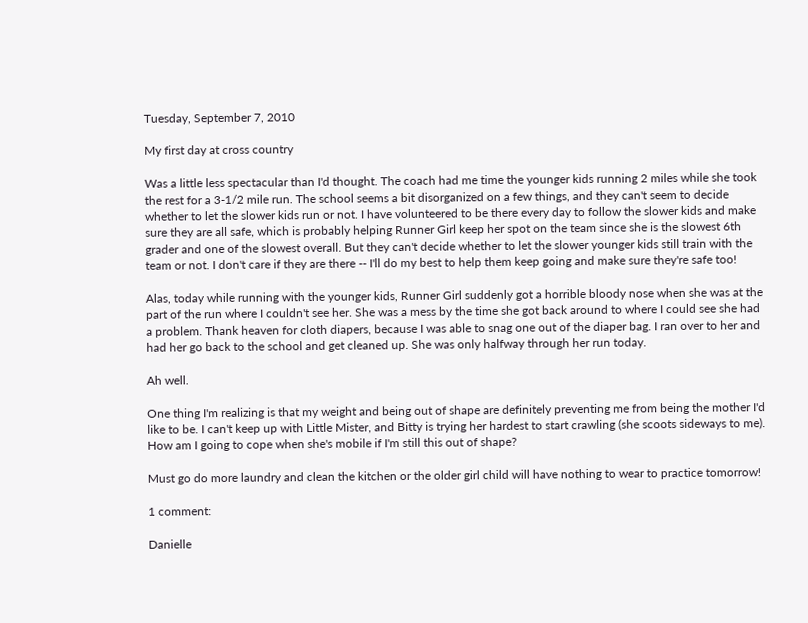Tuesday, September 7, 2010

My first day at cross country

Was a little less spectacular than I'd thought. The coach had me time the younger kids running 2 miles while she took the rest for a 3-1/2 mile run. The school seems a bit disorganized on a few things, and they can't seem to decide whether to let the slower kids run or not. I have volunteered to be there every day to follow the slower kids and make sure they are all safe, which is probably helping Runner Girl keep her spot on the team since she is the slowest 6th grader and one of the slowest overall. But they can't decide whether to let the slower younger kids still train with the team or not. I don't care if they are there -- I'll do my best to help them keep going and make sure they're safe too!

Alas, today while running with the younger kids, Runner Girl suddenly got a horrible bloody nose when she was at the part of the run where I couldn't see her. She was a mess by the time she got back around to where I could see she had a problem. Thank heaven for cloth diapers, because I was able to snag one out of the diaper bag. I ran over to her and had her go back to the school and get cleaned up. She was only halfway through her run today.

Ah well.

One thing I'm realizing is that my weight and being out of shape are definitely preventing me from being the mother I'd like to be. I can't keep up with Little Mister, and Bitty is trying her hardest to start crawling (she scoots sideways to me). How am I going to cope when she's mobile if I'm still this out of shape?

Must go do more laundry and clean the kitchen or the older girl child will have nothing to wear to practice tomorrow!

1 comment:

Danielle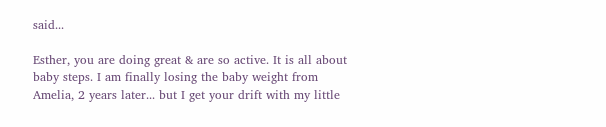said...

Esther, you are doing great & are so active. It is all about baby steps. I am finally losing the baby weight from Amelia, 2 years later... but I get your drift with my little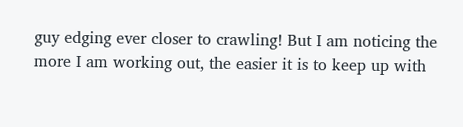guy edging ever closer to crawling! But I am noticing the more I am working out, the easier it is to keep up with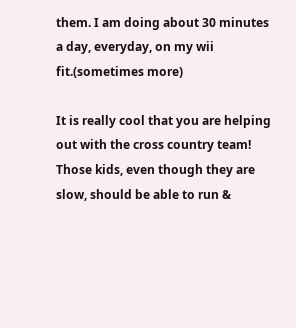them. I am doing about 30 minutes a day, everyday, on my wii fit.(sometimes more)

It is really cool that you are helping out with the cross country team! Those kids, even though they are slow, should be able to run &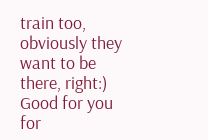train too, obviously they want to be there, right:) Good for you for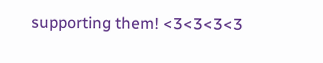supporting them! <3<3<3<3